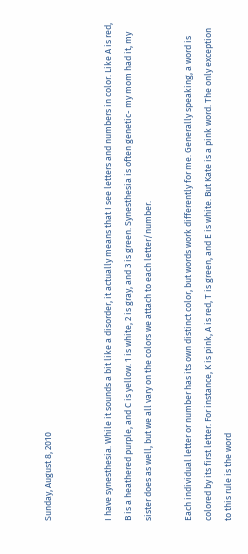Sunday, August 8, 2010


I have synesthesia. While it sounds a bit like a disorder, it actually means that I see letters and numbers in color. Like A is red, B is a heathered purple, and C is yellow. 1 is white, 2 is gray, and 3 is green. Synesthesia is often genetic- my mom had it, my sister does as well, but we all vary on the colors we attach to each letter/number.

Each individual letter or number has its own distinct color, but words work differently for me. Generally speaking, a word is colored by its first letter. For instance, K is pink, A is red, T is green, and E is white. But Kate is a pink word. The only exception to this rule is the word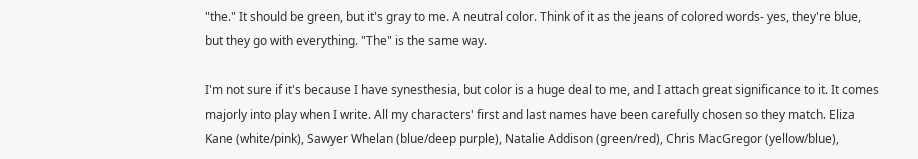"the." It should be green, but it's gray to me. A neutral color. Think of it as the jeans of colored words- yes, they're blue, but they go with everything. "The" is the same way.

I'm not sure if it's because I have synesthesia, but color is a huge deal to me, and I attach great significance to it. It comes majorly into play when I write. All my characters' first and last names have been carefully chosen so they match. Eliza Kane (white/pink), Sawyer Whelan (blue/deep purple), Natalie Addison (green/red), Chris MacGregor (yellow/blue),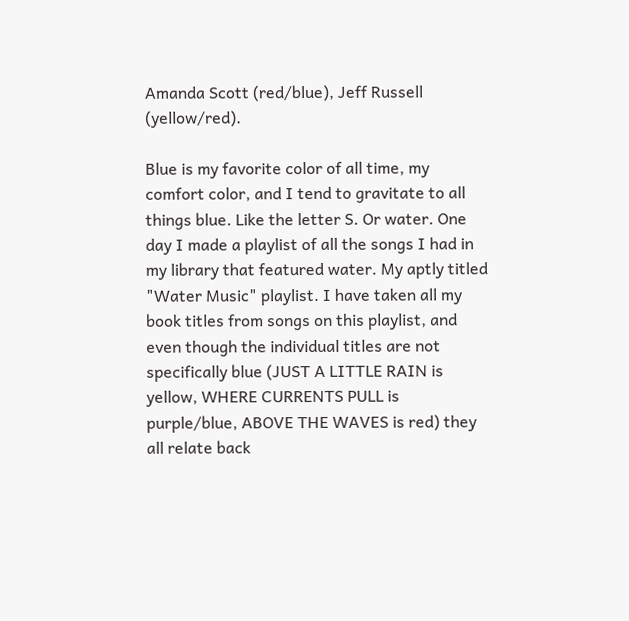Amanda Scott (red/blue), Jeff Russell (yellow/red).

Blue is my favorite color of all time, my comfort color, and I tend to gravitate to all things blue. Like the letter S. Or water. One day I made a playlist of all the songs I had in my library that featured water. My aptly titled "Water Music" playlist. I have taken all my book titles from songs on this playlist, and even though the individual titles are not specifically blue (JUST A LITTLE RAIN is yellow, WHERE CURRENTS PULL is purple/blue, ABOVE THE WAVES is red) they all relate back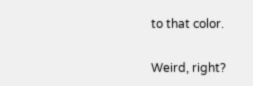to that color.

Weird, right?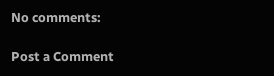No comments:

Post a Comment